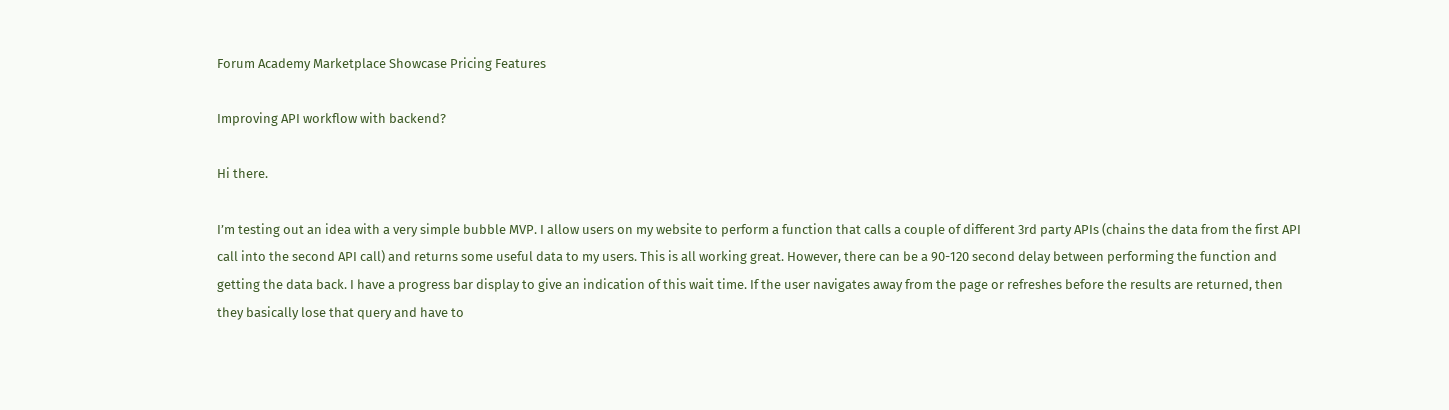Forum Academy Marketplace Showcase Pricing Features

Improving API workflow with backend?

Hi there.

I’m testing out an idea with a very simple bubble MVP. I allow users on my website to perform a function that calls a couple of different 3rd party APIs (chains the data from the first API call into the second API call) and returns some useful data to my users. This is all working great. However, there can be a 90-120 second delay between performing the function and getting the data back. I have a progress bar display to give an indication of this wait time. If the user navigates away from the page or refreshes before the results are returned, then they basically lose that query and have to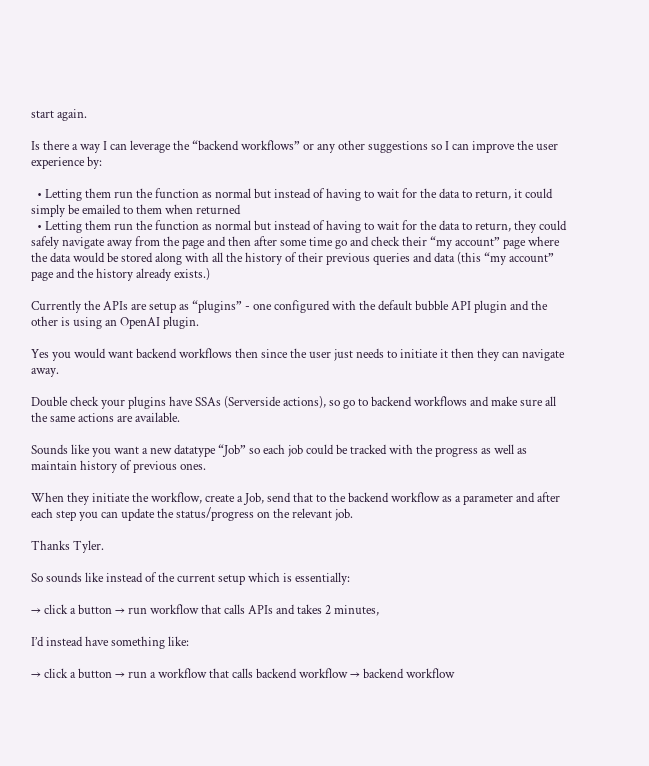start again.

Is there a way I can leverage the “backend workflows” or any other suggestions so I can improve the user experience by:

  • Letting them run the function as normal but instead of having to wait for the data to return, it could simply be emailed to them when returned
  • Letting them run the function as normal but instead of having to wait for the data to return, they could safely navigate away from the page and then after some time go and check their “my account” page where the data would be stored along with all the history of their previous queries and data (this “my account” page and the history already exists.)

Currently the APIs are setup as “plugins” - one configured with the default bubble API plugin and the other is using an OpenAI plugin.

Yes you would want backend workflows then since the user just needs to initiate it then they can navigate away.

Double check your plugins have SSAs (Serverside actions), so go to backend workflows and make sure all the same actions are available.

Sounds like you want a new datatype “Job” so each job could be tracked with the progress as well as maintain history of previous ones.

When they initiate the workflow, create a Job, send that to the backend workflow as a parameter and after each step you can update the status/progress on the relevant job.

Thanks Tyler.

So sounds like instead of the current setup which is essentially:

→ click a button → run workflow that calls APIs and takes 2 minutes,

I’d instead have something like:

→ click a button → run a workflow that calls backend workflow → backend workflow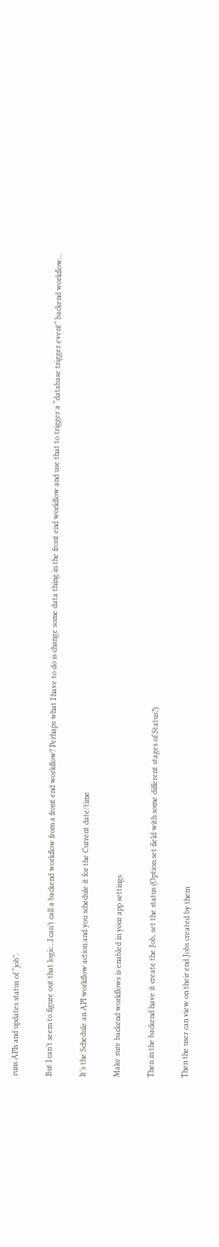runs APIs and updates status of “job”.

But I can’t seem to figure out that logic…I can’t call a backend workflow from a front end workflow? Perhaps what I have to do is change some data thing in the front end workflow and use that to trigger a “database trigger event” backend workflow…

It’s the Schedule an API workflow action and you schedule it for the Current date/time

Make sure backend workflows is enabled in your app settings

Then in the backend have it create the Job, set the status (Option set field with some different stages of Status?)

Then the user can view on their end Jobs created by them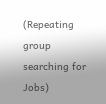(Repeating group searching for Jobs)